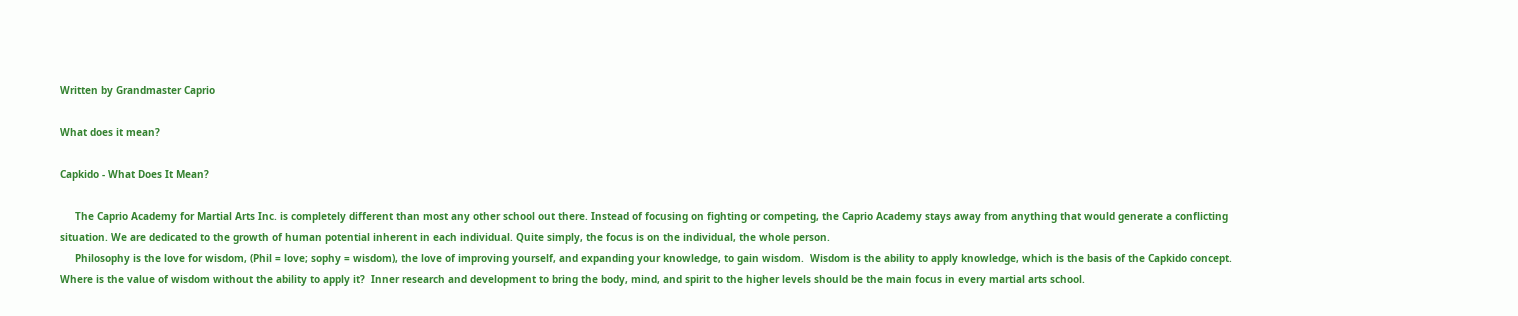Written by Grandmaster Caprio

What does it mean?

Capkido - What Does It Mean?

     The Caprio Academy for Martial Arts Inc. is completely different than most any other school out there. Instead of focusing on fighting or competing, the Caprio Academy stays away from anything that would generate a conflicting situation. We are dedicated to the growth of human potential inherent in each individual. Quite simply, the focus is on the individual, the whole person.
     Philosophy is the love for wisdom, (Phil = love; sophy = wisdom), the love of improving yourself, and expanding your knowledge, to gain wisdom.  Wisdom is the ability to apply knowledge, which is the basis of the Capkido concept.  Where is the value of wisdom without the ability to apply it?  Inner research and development to bring the body, mind, and spirit to the higher levels should be the main focus in every martial arts school.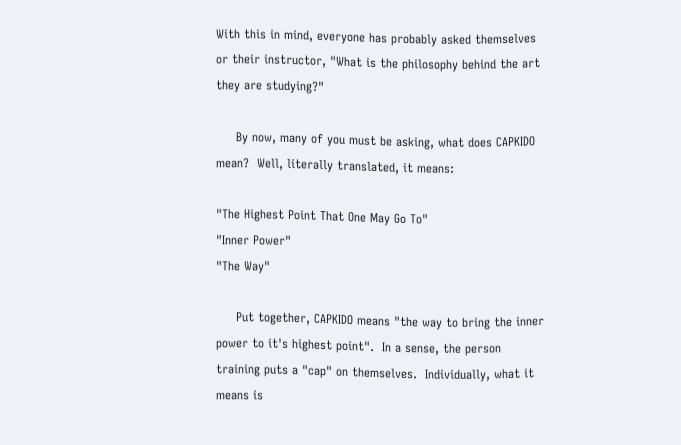With this in mind, everyone has probably asked themselves or their instructor, "What is the philosophy behind the art they are studying?"

     By now, many of you must be asking, what does CAPKIDO mean?  Well, literally translated, it means:

"The Highest Point That One May Go To"
"Inner Power"
"The Way"

     Put together, CAPKIDO means "the way to bring the inner power to it's highest point".  In a sense, the person training puts a "cap" on themselves.  Individually, what it means is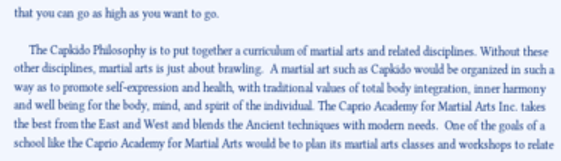that you can go as high as you want to go.

     The Capkido Philosophy is to put together a curriculum of martial arts and related disciplines. Without these other disciplines, martial arts is just about brawling.  A martial art such as Capkido would be organized in such a way as to promote self-expression and health, with traditional values of total body integration, inner harmony and well being for the body, mind, and spirit of the individual. The Caprio Academy for Martial Arts Inc. takes the best from the East and West and blends the Ancient techniques with modern needs.  One of the goals of a school like the Caprio Academy for Martial Arts would be to plan its martial arts classes and workshops to relate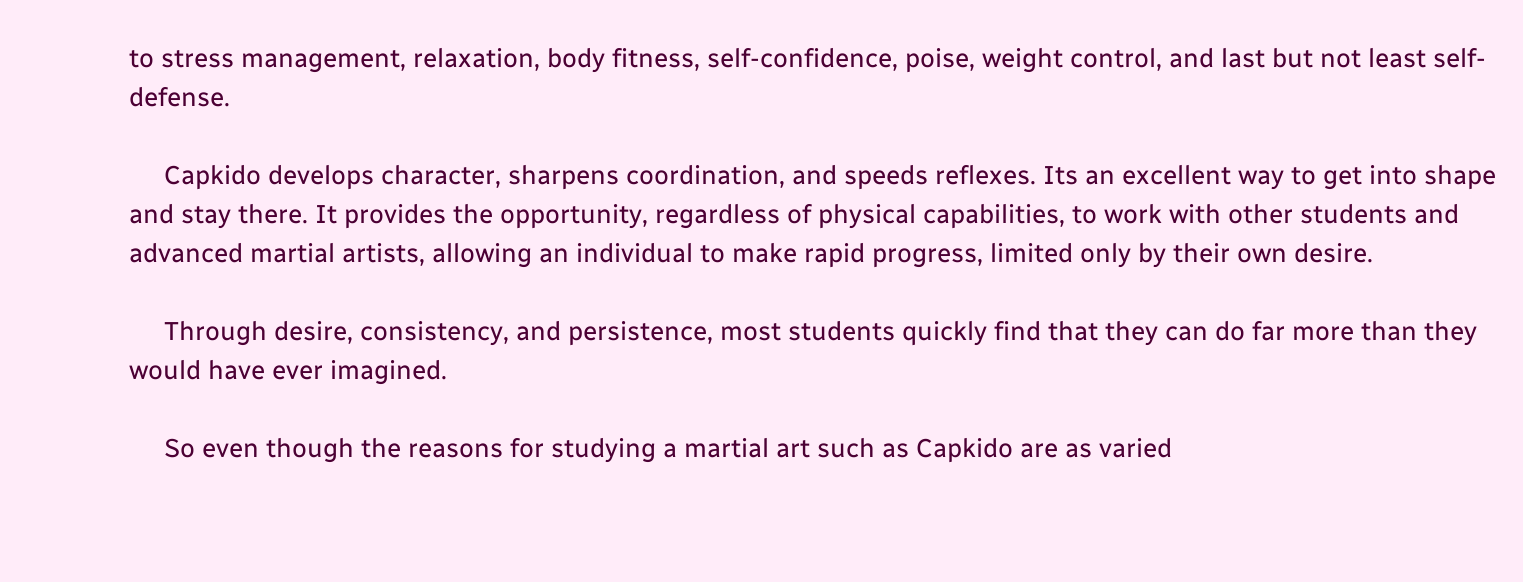to stress management, relaxation, body fitness, self-confidence, poise, weight control, and last but not least self-defense.

     Capkido develops character, sharpens coordination, and speeds reflexes. Its an excellent way to get into shape and stay there. It provides the opportunity, regardless of physical capabilities, to work with other students and advanced martial artists, allowing an individual to make rapid progress, limited only by their own desire.

     Through desire, consistency, and persistence, most students quickly find that they can do far more than they would have ever imagined.

     So even though the reasons for studying a martial art such as Capkido are as varied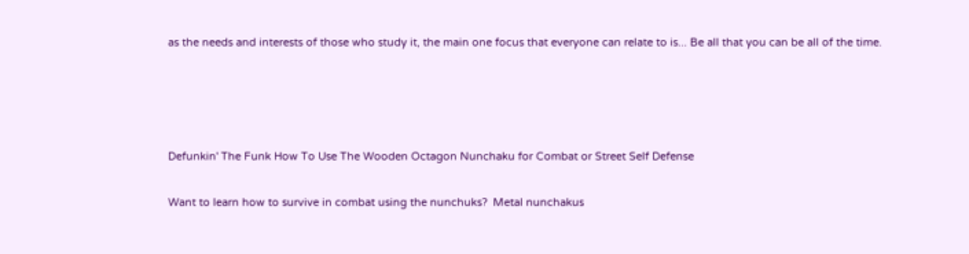as the needs and interests of those who study it, the main one focus that everyone can relate to is... Be all that you can be all of the time.




Defunkin' The Funk How To Use The Wooden Octagon Nunchaku for Combat or Street Self Defense

Want to learn how to survive in combat using the nunchuks?  Metal nunchakus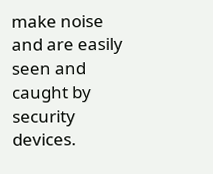make noise and are easily seen and caught by security devices.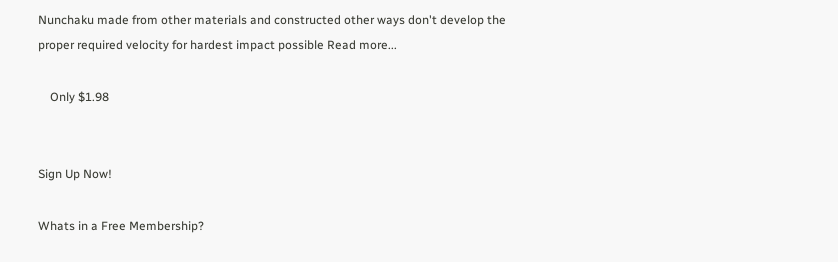Nunchaku made from other materials and constructed other ways don't develop the proper required velocity for hardest impact possible Read more...

    Only $1.98


Sign Up Now!

Whats in a Free Membership?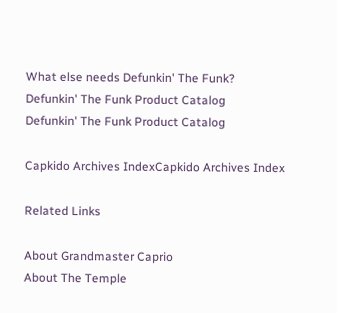What else needs Defunkin' The Funk?
Defunkin' The Funk Product Catalog
Defunkin' The Funk Product Catalog

Capkido Archives IndexCapkido Archives Index

Related Links

About Grandmaster Caprio
About The Temple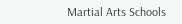Martial Arts Schools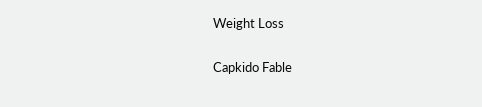Weight Loss

Capkido Fable